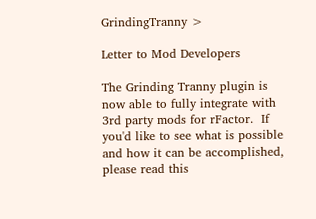GrindingTranny >

Letter to Mod Developers

The Grinding Tranny plugin is now able to fully integrate with 3rd party mods for rFactor.  If you'd like to see what is possible and how it can be accomplished, please read this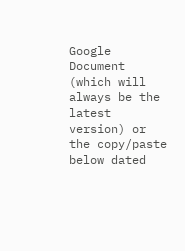Google Document (which will always be the latest version) or the copy/paste below dated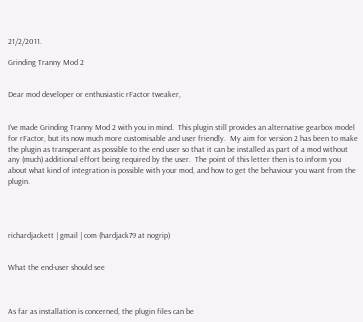21/2/2011.

Grinding Tranny Mod 2


Dear mod developer or enthusiastic rFactor tweaker,


I’ve made Grinding Tranny Mod 2 with you in mind.  This plugin still provides an alternative gearbox model for rFactor, but its now much more customisable and user friendly.  My aim for version 2 has been to make the plugin as transperant as possible to the end user so that it can be installed as part of a mod without any (much) additional effort being required by the user.  The point of this letter then is to inform you about what kind of integration is possible with your mod, and how to get the behaviour you want from the plugin.




richardjackett | gmail | com (hardjack79 at nogrip)


What the end-user should see



As far as installation is concerned, the plugin files can be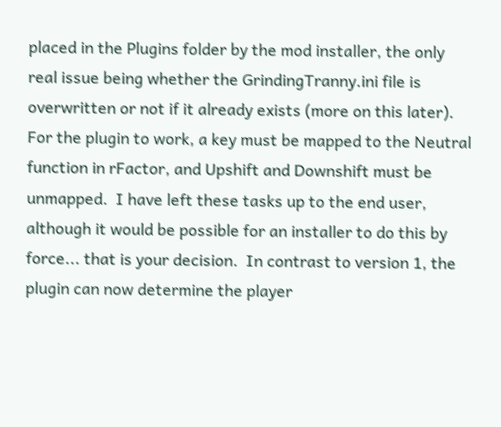placed in the Plugins folder by the mod installer, the only real issue being whether the GrindingTranny.ini file is overwritten or not if it already exists (more on this later).  For the plugin to work, a key must be mapped to the Neutral function in rFactor, and Upshift and Downshift must be unmapped.  I have left these tasks up to the end user, although it would be possible for an installer to do this by force... that is your decision.  In contrast to version 1, the plugin can now determine the player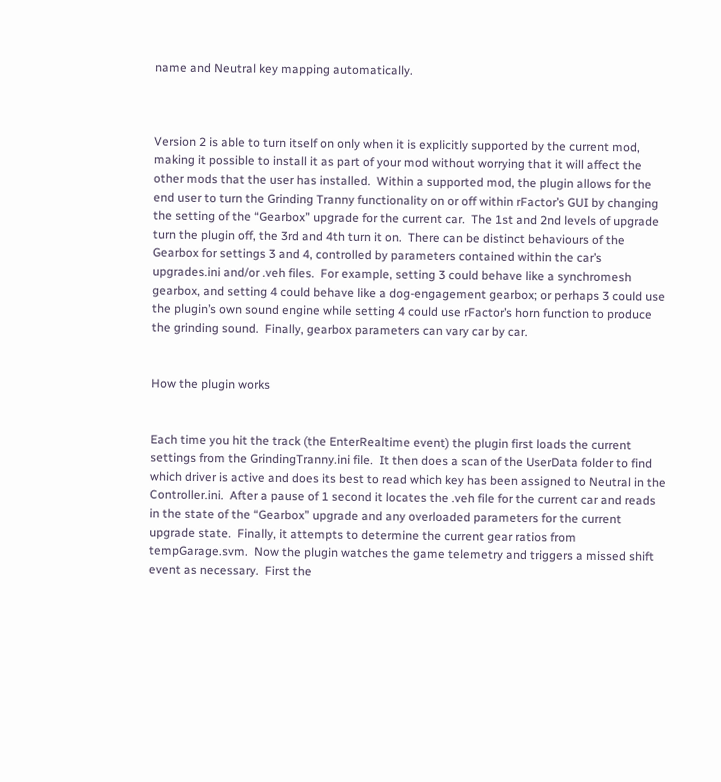name and Neutral key mapping automatically.



Version 2 is able to turn itself on only when it is explicitly supported by the current mod, making it possible to install it as part of your mod without worrying that it will affect the other mods that the user has installed.  Within a supported mod, the plugin allows for the end user to turn the Grinding Tranny functionality on or off within rFactor’s GUI by changing the setting of the “Gearbox” upgrade for the current car.  The 1st and 2nd levels of upgrade turn the plugin off, the 3rd and 4th turn it on.  There can be distinct behaviours of the Gearbox for settings 3 and 4, controlled by parameters contained within the car’s upgrades.ini and/or .veh files.  For example, setting 3 could behave like a synchromesh gearbox, and setting 4 could behave like a dog-engagement gearbox; or perhaps 3 could use the plugin’s own sound engine while setting 4 could use rFactor’s horn function to produce the grinding sound.  Finally, gearbox parameters can vary car by car.


How the plugin works


Each time you hit the track (the EnterRealtime event) the plugin first loads the current settings from the GrindingTranny.ini file.  It then does a scan of the UserData folder to find which driver is active and does its best to read which key has been assigned to Neutral in the Controller.ini.  After a pause of 1 second it locates the .veh file for the current car and reads in the state of the “Gearbox” upgrade and any overloaded parameters for the current upgrade state.  Finally, it attempts to determine the current gear ratios from tempGarage.svm.  Now the plugin watches the game telemetry and triggers a missed shift event as necessary.  First the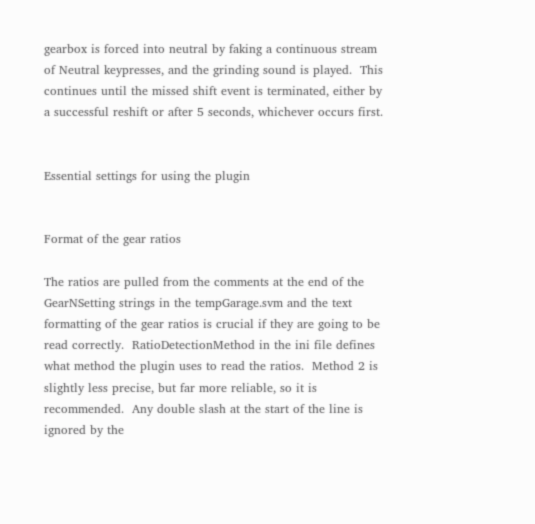gearbox is forced into neutral by faking a continuous stream of Neutral keypresses, and the grinding sound is played.  This continues until the missed shift event is terminated, either by a successful reshift or after 5 seconds, whichever occurs first.


Essential settings for using the plugin


Format of the gear ratios

The ratios are pulled from the comments at the end of the GearNSetting strings in the tempGarage.svm and the text formatting of the gear ratios is crucial if they are going to be read correctly.  RatioDetectionMethod in the ini file defines what method the plugin uses to read the ratios.  Method 2 is slightly less precise, but far more reliable, so it is recommended.  Any double slash at the start of the line is ignored by the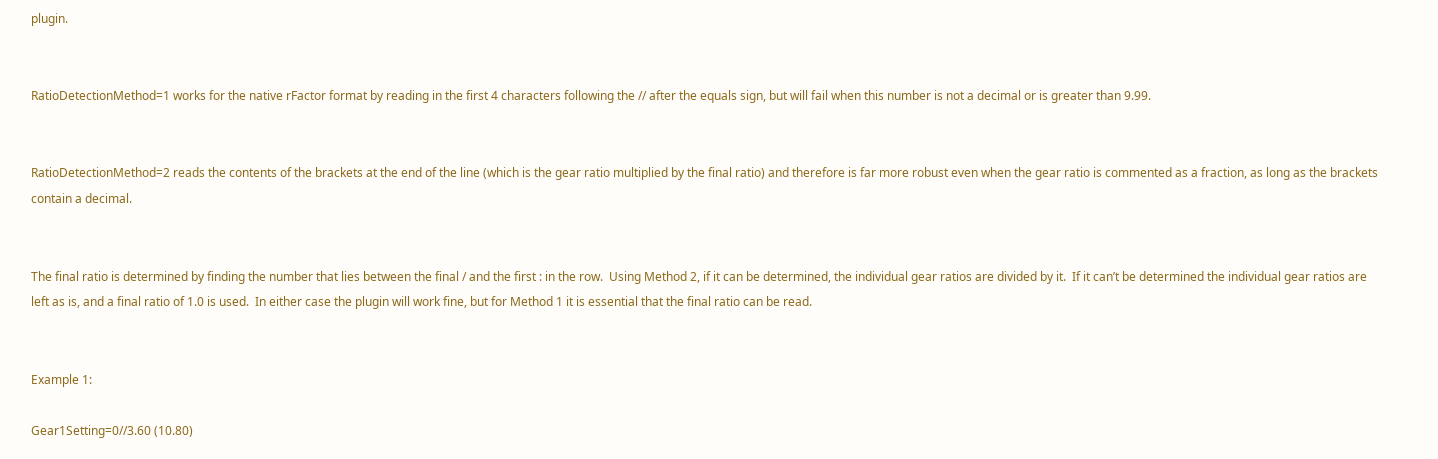plugin.


RatioDetectionMethod=1 works for the native rFactor format by reading in the first 4 characters following the // after the equals sign, but will fail when this number is not a decimal or is greater than 9.99.


RatioDetectionMethod=2 reads the contents of the brackets at the end of the line (which is the gear ratio multiplied by the final ratio) and therefore is far more robust even when the gear ratio is commented as a fraction, as long as the brackets contain a decimal.


The final ratio is determined by finding the number that lies between the final / and the first : in the row.  Using Method 2, if it can be determined, the individual gear ratios are divided by it.  If it can’t be determined the individual gear ratios are left as is, and a final ratio of 1.0 is used.  In either case the plugin will work fine, but for Method 1 it is essential that the final ratio can be read.


Example 1:

Gear1Setting=0//3.60 (10.80)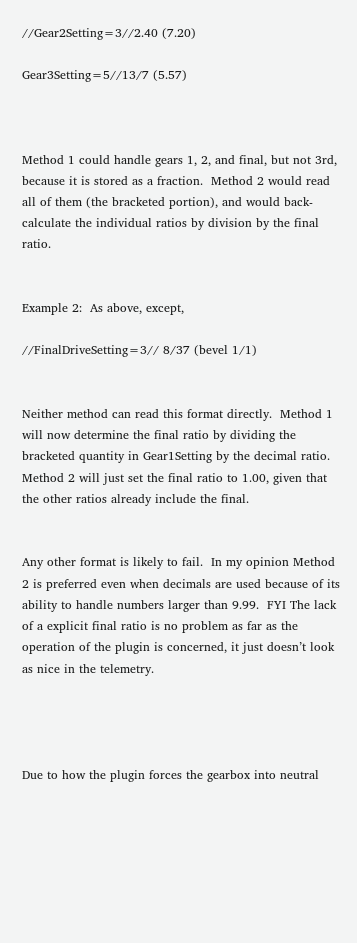//Gear2Setting=3//2.40 (7.20)

Gear3Setting=5//13/7 (5.57)



Method 1 could handle gears 1, 2, and final, but not 3rd, because it is stored as a fraction.  Method 2 would read all of them (the bracketed portion), and would back-calculate the individual ratios by division by the final ratio.


Example 2:  As above, except,

//FinalDriveSetting=3// 8/37 (bevel 1/1)


Neither method can read this format directly.  Method 1 will now determine the final ratio by dividing the bracketed quantity in Gear1Setting by the decimal ratio.  Method 2 will just set the final ratio to 1.00, given that the other ratios already include the final.


Any other format is likely to fail.  In my opinion Method 2 is preferred even when decimals are used because of its ability to handle numbers larger than 9.99.  FYI The lack of a explicit final ratio is no problem as far as the operation of the plugin is concerned, it just doesn’t look as nice in the telemetry.




Due to how the plugin forces the gearbox into neutral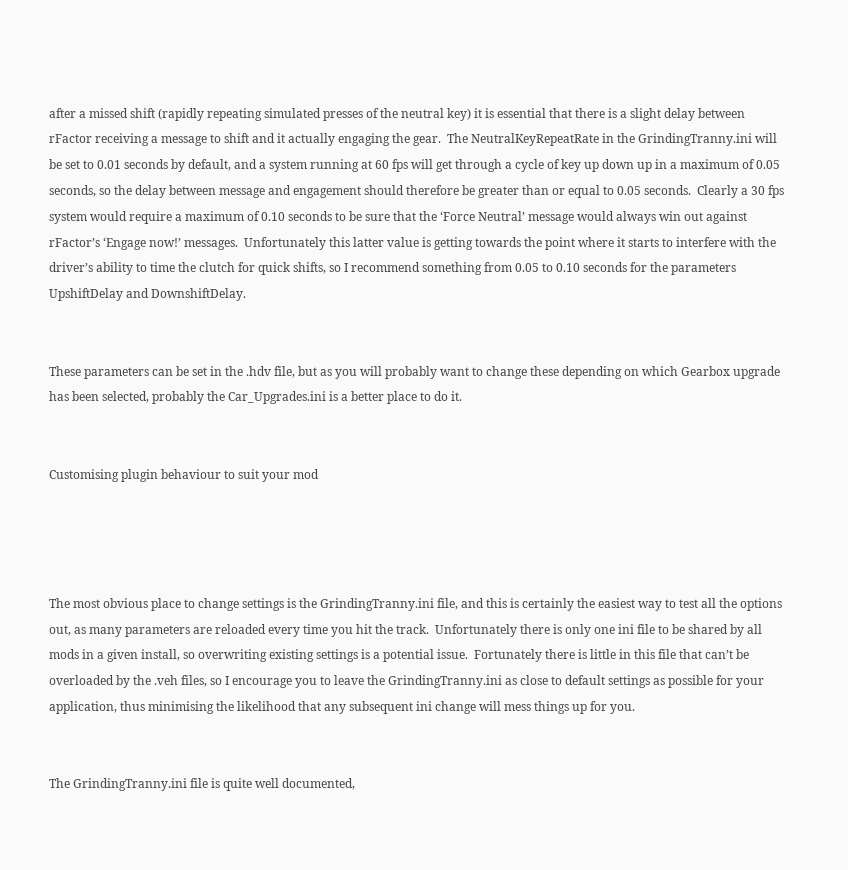after a missed shift (rapidly repeating simulated presses of the neutral key) it is essential that there is a slight delay between rFactor receiving a message to shift and it actually engaging the gear.  The NeutralKeyRepeatRate in the GrindingTranny.ini will be set to 0.01 seconds by default, and a system running at 60 fps will get through a cycle of key up down up in a maximum of 0.05 seconds, so the delay between message and engagement should therefore be greater than or equal to 0.05 seconds.  Clearly a 30 fps system would require a maximum of 0.10 seconds to be sure that the ‘Force Neutral’ message would always win out against rFactor’s ‘Engage now!’ messages.  Unfortunately this latter value is getting towards the point where it starts to interfere with the driver’s ability to time the clutch for quick shifts, so I recommend something from 0.05 to 0.10 seconds for the parameters UpshiftDelay and DownshiftDelay.


These parameters can be set in the .hdv file, but as you will probably want to change these depending on which Gearbox upgrade has been selected, probably the Car_Upgrades.ini is a better place to do it.


Customising plugin behaviour to suit your mod




The most obvious place to change settings is the GrindingTranny.ini file, and this is certainly the easiest way to test all the options out, as many parameters are reloaded every time you hit the track.  Unfortunately there is only one ini file to be shared by all mods in a given install, so overwriting existing settings is a potential issue.  Fortunately there is little in this file that can’t be overloaded by the .veh files, so I encourage you to leave the GrindingTranny.ini as close to default settings as possible for your application, thus minimising the likelihood that any subsequent ini change will mess things up for you.


The GrindingTranny.ini file is quite well documented,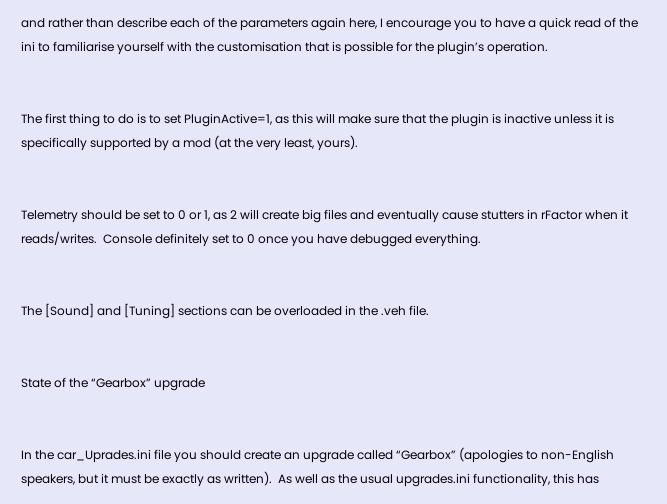and rather than describe each of the parameters again here, I encourage you to have a quick read of the ini to familiarise yourself with the customisation that is possible for the plugin’s operation.


The first thing to do is to set PluginActive=1, as this will make sure that the plugin is inactive unless it is specifically supported by a mod (at the very least, yours).


Telemetry should be set to 0 or 1, as 2 will create big files and eventually cause stutters in rFactor when it reads/writes.  Console definitely set to 0 once you have debugged everything.


The [Sound] and [Tuning] sections can be overloaded in the .veh file.


State of the “Gearbox” upgrade


In the car_Uprades.ini file you should create an upgrade called “Gearbox” (apologies to non-English speakers, but it must be exactly as written).  As well as the usual upgrades.ini functionality, this has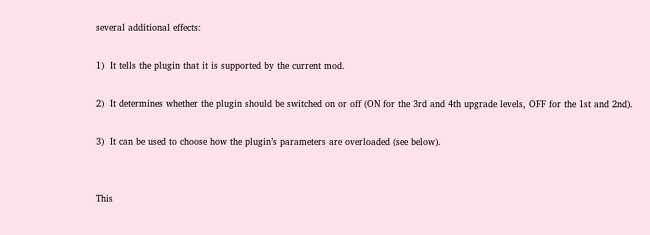several additional effects:

1)  It tells the plugin that it is supported by the current mod.

2)  It determines whether the plugin should be switched on or off (ON for the 3rd and 4th upgrade levels, OFF for the 1st and 2nd).

3)  It can be used to choose how the plugin’s parameters are overloaded (see below).


This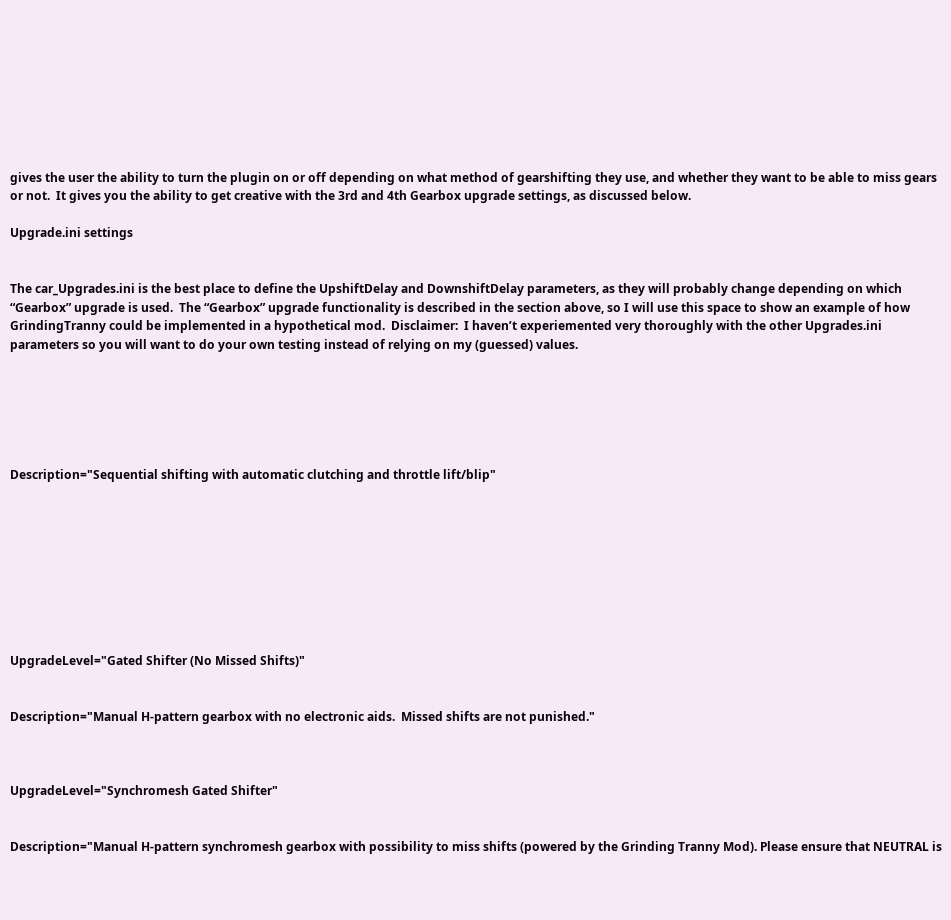gives the user the ability to turn the plugin on or off depending on what method of gearshifting they use, and whether they want to be able to miss gears or not.  It gives you the ability to get creative with the 3rd and 4th Gearbox upgrade settings, as discussed below.

Upgrade.ini settings


The car_Upgrades.ini is the best place to define the UpshiftDelay and DownshiftDelay parameters, as they will probably change depending on which “Gearbox” upgrade is used.  The “Gearbox” upgrade functionality is described in the section above, so I will use this space to show an example of how GrindingTranny could be implemented in a hypothetical mod.  Disclaimer:  I haven’t experiemented very thoroughly with the other Upgrades.ini parameters so you will want to do your own testing instead of relying on my (guessed) values.






Description="Sequential shifting with automatic clutching and throttle lift/blip"









UpgradeLevel="Gated Shifter (No Missed Shifts)"


Description="Manual H-pattern gearbox with no electronic aids.  Missed shifts are not punished."



UpgradeLevel="Synchromesh Gated Shifter"


Description="Manual H-pattern synchromesh gearbox with possibility to miss shifts (powered by the Grinding Tranny Mod). Please ensure that NEUTRAL is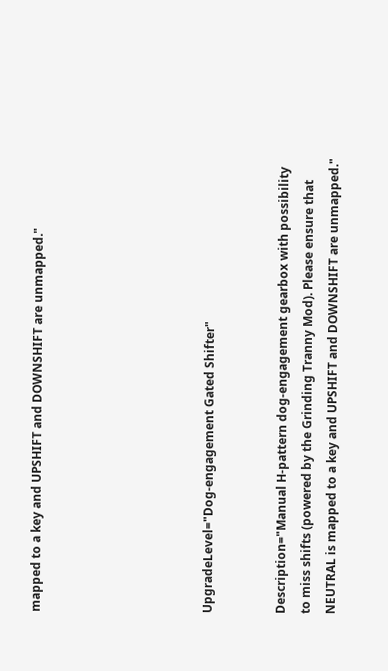mapped to a key and UPSHIFT and DOWNSHIFT are unmapped."






UpgradeLevel="Dog-engagement Gated Shifter"


Description="Manual H-pattern dog-engagement gearbox with possibility to miss shifts (powered by the Grinding Tranny Mod). Please ensure that NEUTRAL is mapped to a key and UPSHIFT and DOWNSHIFT are unmapped."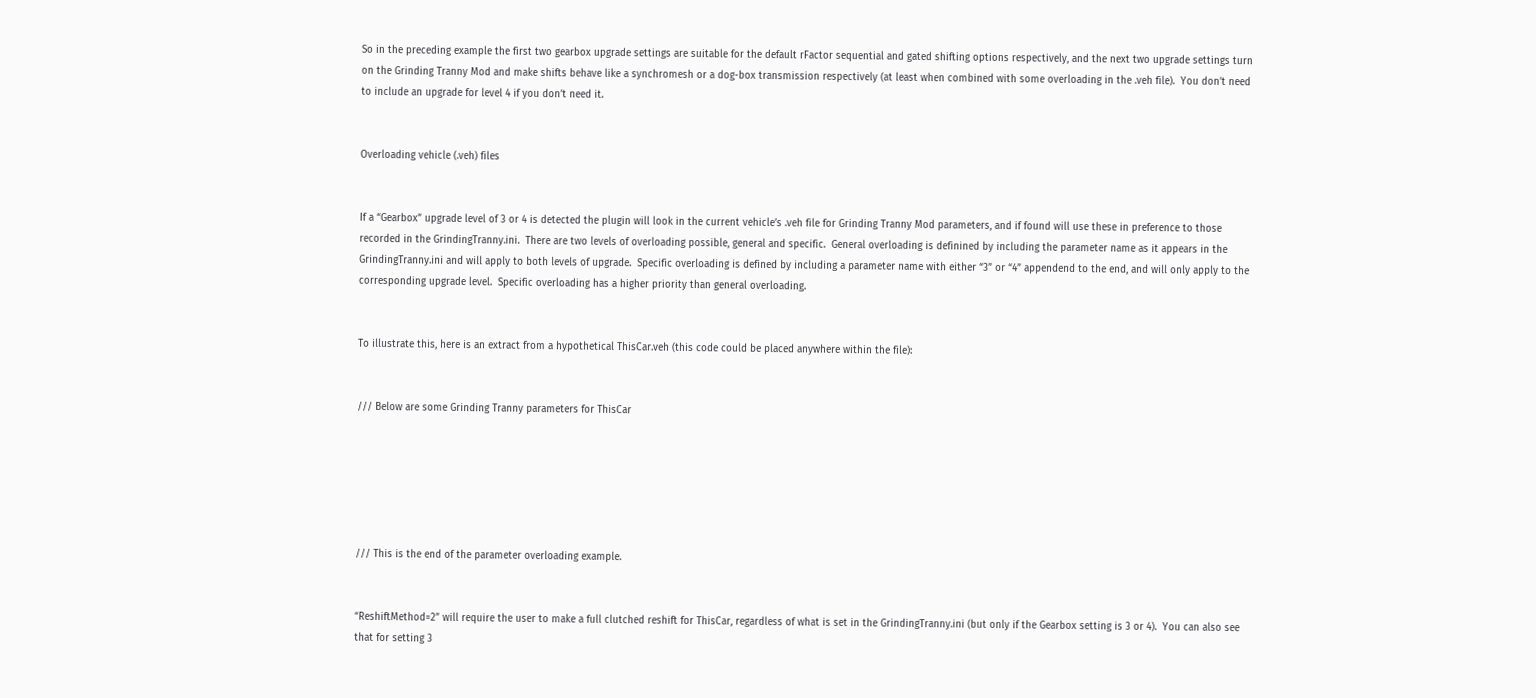So in the preceding example the first two gearbox upgrade settings are suitable for the default rFactor sequential and gated shifting options respectively, and the next two upgrade settings turn on the Grinding Tranny Mod and make shifts behave like a synchromesh or a dog-box transmission respectively (at least when combined with some overloading in the .veh file).  You don’t need to include an upgrade for level 4 if you don’t need it.


Overloading vehicle (.veh) files


If a “Gearbox” upgrade level of 3 or 4 is detected the plugin will look in the current vehicle’s .veh file for Grinding Tranny Mod parameters, and if found will use these in preference to those recorded in the GrindingTranny.ini.  There are two levels of overloading possible, general and specific.  General overloading is definined by including the parameter name as it appears in the GrindingTranny.ini and will apply to both levels of upgrade.  Specific overloading is defined by including a parameter name with either “3” or “4” appendend to the end, and will only apply to the corresponding upgrade level.  Specific overloading has a higher priority than general overloading.


To illustrate this, here is an extract from a hypothetical ThisCar.veh (this code could be placed anywhere within the file):


/// Below are some Grinding Tranny parameters for ThisCar






/// This is the end of the parameter overloading example.


“ReshiftMethod=2” will require the user to make a full clutched reshift for ThisCar, regardless of what is set in the GrindingTranny.ini (but only if the Gearbox setting is 3 or 4).  You can also see that for setting 3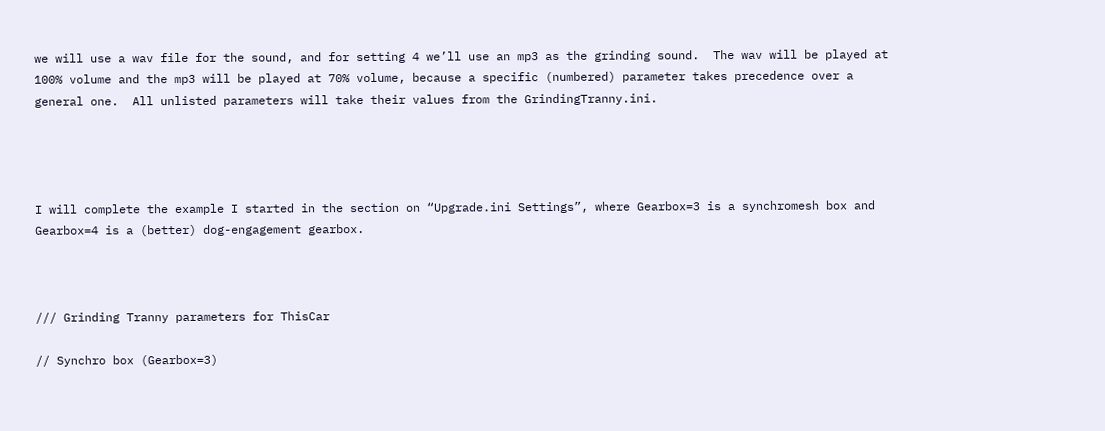we will use a wav file for the sound, and for setting 4 we’ll use an mp3 as the grinding sound.  The wav will be played at 100% volume and the mp3 will be played at 70% volume, because a specific (numbered) parameter takes precedence over a general one.  All unlisted parameters will take their values from the GrindingTranny.ini.




I will complete the example I started in the section on “Upgrade.ini Settings”, where Gearbox=3 is a synchromesh box and Gearbox=4 is a (better) dog-engagement gearbox.



/// Grinding Tranny parameters for ThisCar

// Synchro box (Gearbox=3)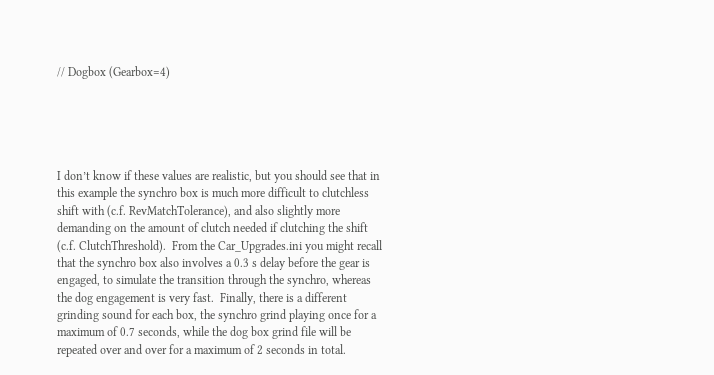// Dogbox (Gearbox=4)





I don’t know if these values are realistic, but you should see that in this example the synchro box is much more difficult to clutchless shift with (c.f. RevMatchTolerance), and also slightly more demanding on the amount of clutch needed if clutching the shift (c.f. ClutchThreshold).  From the Car_Upgrades.ini you might recall that the synchro box also involves a 0.3 s delay before the gear is engaged, to simulate the transition through the synchro, whereas the dog engagement is very fast.  Finally, there is a different grinding sound for each box, the synchro grind playing once for a maximum of 0.7 seconds, while the dog box grind file will be repeated over and over for a maximum of 2 seconds in total.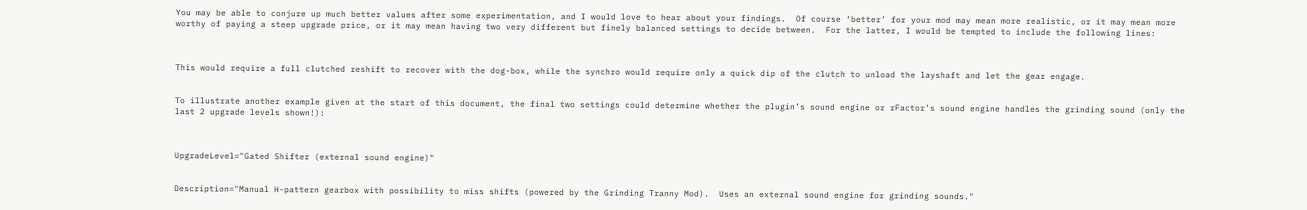You may be able to conjure up much better values after some experimentation, and I would love to hear about your findings.  Of course ‘better’ for your mod may mean more realistic, or it may mean more worthy of paying a steep upgrade price, or it may mean having two very different but finely balanced settings to decide between.  For the latter, I would be tempted to include the following lines:



This would require a full clutched reshift to recover with the dog-box, while the synchro would require only a quick dip of the clutch to unload the layshaft and let the gear engage.


To illustrate another example given at the start of this document, the final two settings could determine whether the plugin’s sound engine or rFactor’s sound engine handles the grinding sound (only the last 2 upgrade levels shown!):



UpgradeLevel="Gated Shifter (external sound engine)"


Description="Manual H-pattern gearbox with possibility to miss shifts (powered by the Grinding Tranny Mod).  Uses an external sound engine for grinding sounds."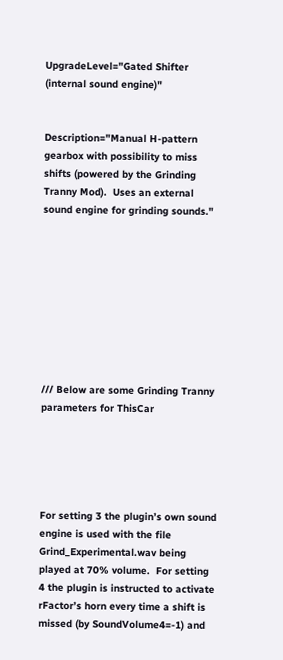UpgradeLevel="Gated Shifter (internal sound engine)"


Description="Manual H-pattern gearbox with possibility to miss shifts (powered by the Grinding Tranny Mod).  Uses an external sound engine for grinding sounds."









/// Below are some Grinding Tranny parameters for ThisCar





For setting 3 the plugin’s own sound engine is used with the file Grind_Experimental.wav being played at 70% volume.  For setting 4 the plugin is instructed to activate rFactor’s horn every time a shift is missed (by SoundVolume4=-1) and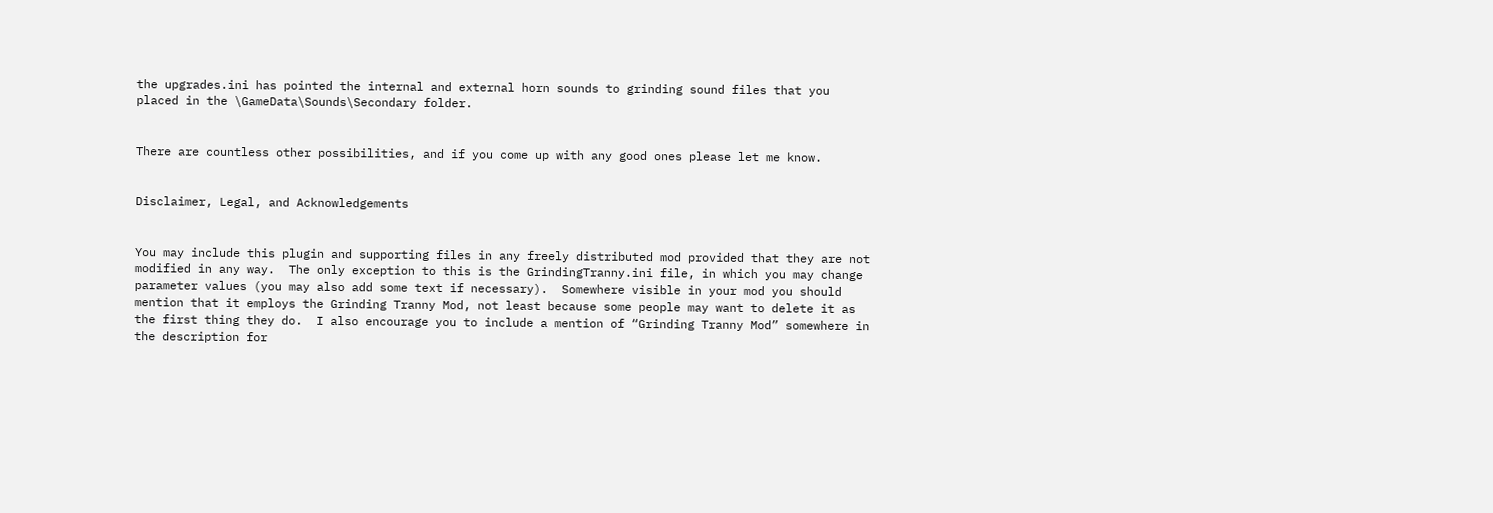the upgrades.ini has pointed the internal and external horn sounds to grinding sound files that you placed in the \GameData\Sounds\Secondary folder.


There are countless other possibilities, and if you come up with any good ones please let me know.


Disclaimer, Legal, and Acknowledgements


You may include this plugin and supporting files in any freely distributed mod provided that they are not modified in any way.  The only exception to this is the GrindingTranny.ini file, in which you may change parameter values (you may also add some text if necessary).  Somewhere visible in your mod you should mention that it employs the Grinding Tranny Mod, not least because some people may want to delete it as the first thing they do.  I also encourage you to include a mention of “Grinding Tranny Mod” somewhere in the description for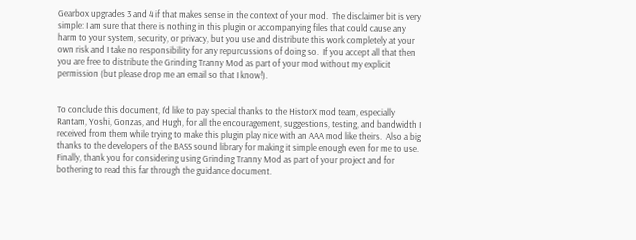Gearbox upgrades 3 and 4 if that makes sense in the context of your mod.  The disclaimer bit is very simple: I am sure that there is nothing in this plugin or accompanying files that could cause any harm to your system, security, or privacy, but you use and distribute this work completely at your own risk and I take no responsibility for any repurcussions of doing so.  If you accept all that then you are free to distribute the Grinding Tranny Mod as part of your mod without my explicit permission (but please drop me an email so that I know!).


To conclude this document, I’d like to pay special thanks to the HistorX mod team, especially Rantam, Yoshi, Gonzas, and Hugh, for all the encouragement, suggestions, testing, and bandwidth I received from them while trying to make this plugin play nice with an AAA mod like theirs.  Also a big thanks to the developers of the BASS sound library for making it simple enough even for me to use.  Finally, thank you for considering using Grinding Tranny Mod as part of your project and for bothering to read this far through the guidance document.